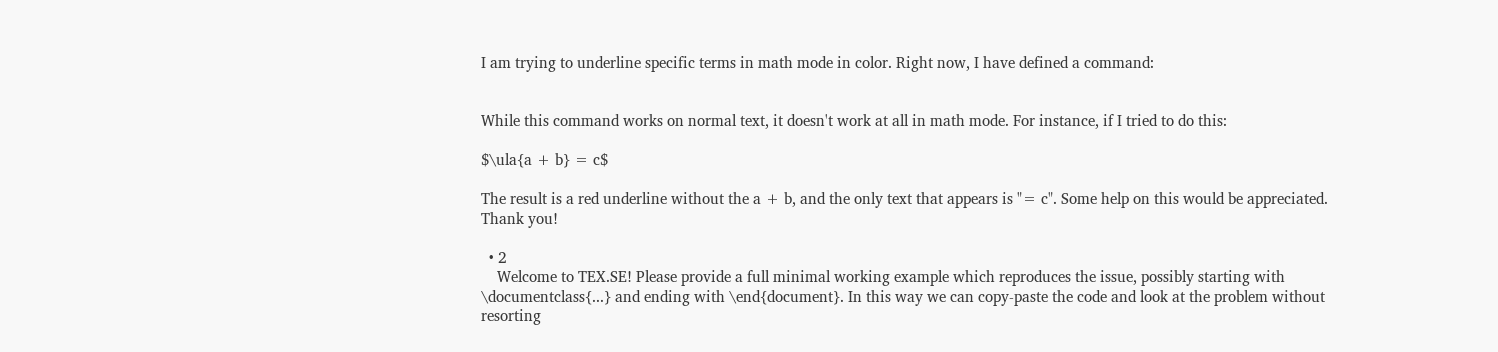I am trying to underline specific terms in math mode in color. Right now, I have defined a command:


While this command works on normal text, it doesn't work at all in math mode. For instance, if I tried to do this:

$\ula{a + b} = c$

The result is a red underline without the a + b, and the only text that appears is "= c". Some help on this would be appreciated. Thank you!

  • 2
    Welcome to TEX.SE! Please provide a full minimal working example which reproduces the issue, possibly starting with \documentclass{...} and ending with \end{document}. In this way we can copy-paste the code and look at the problem without resorting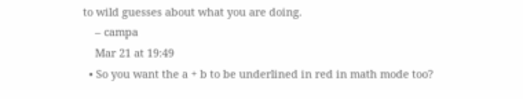to wild guesses about what you are doing.
    – campa
    Mar 21 at 19:49
  • So you want the a + b to be underlined in red in math mode too?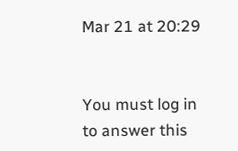Mar 21 at 20:29


You must log in to answer this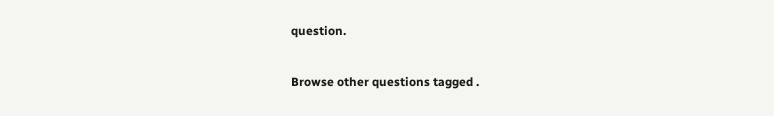question.

Browse other questions tagged .